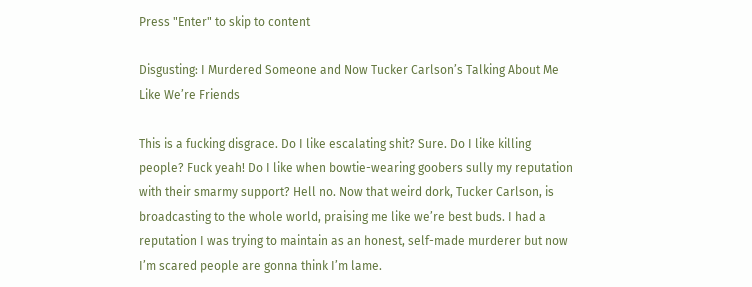Press "Enter" to skip to content

Disgusting: I Murdered Someone and Now Tucker Carlson’s Talking About Me Like We’re Friends

This is a fucking disgrace. Do I like escalating shit? Sure. Do I like killing people? Fuck yeah! Do I like when bowtie-wearing goobers sully my reputation with their smarmy support? Hell no. Now that weird dork, Tucker Carlson, is broadcasting to the whole world, praising me like we’re best buds. I had a reputation I was trying to maintain as an honest, self-made murderer but now I’m scared people are gonna think I’m lame.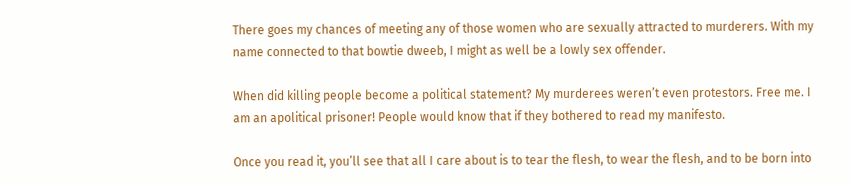There goes my chances of meeting any of those women who are sexually attracted to murderers. With my name connected to that bowtie dweeb, I might as well be a lowly sex offender.

When did killing people become a political statement? My murderees weren’t even protestors. Free me. I am an apolitical prisoner! People would know that if they bothered to read my manifesto.

Once you read it, you’ll see that all I care about is to tear the flesh, to wear the flesh, and to be born into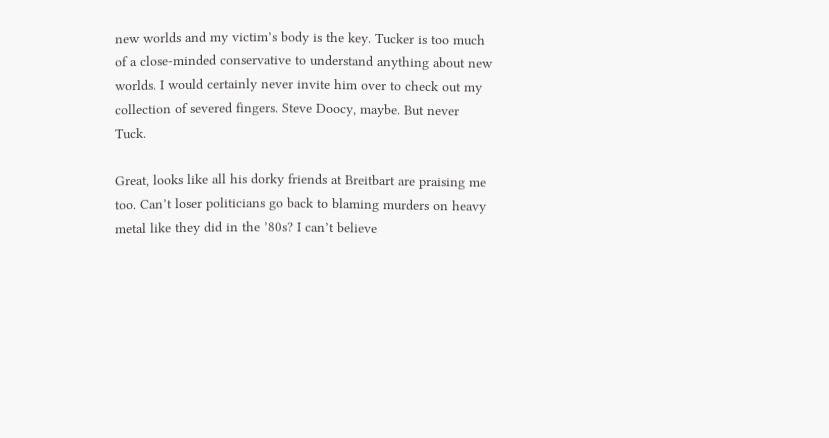new worlds and my victim’s body is the key. Tucker is too much of a close-minded conservative to understand anything about new worlds. I would certainly never invite him over to check out my collection of severed fingers. Steve Doocy, maybe. But never Tuck.

Great, looks like all his dorky friends at Breitbart are praising me too. Can’t loser politicians go back to blaming murders on heavy metal like they did in the ’80s? I can’t believe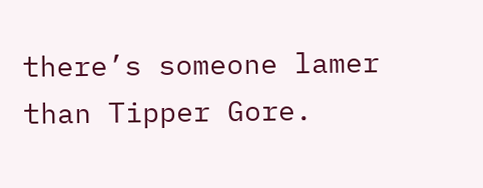there’s someone lamer than Tipper Gore.